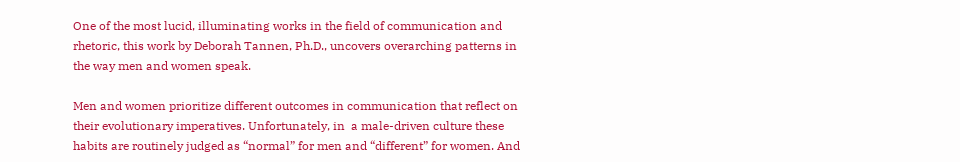One of the most lucid, illuminating works in the field of communication and rhetoric, this work by Deborah Tannen, Ph.D., uncovers overarching patterns in the way men and women speak.

Men and women prioritize different outcomes in communication that reflect on their evolutionary imperatives. Unfortunately, in  a male-driven culture these habits are routinely judged as “normal” for men and “different” for women. And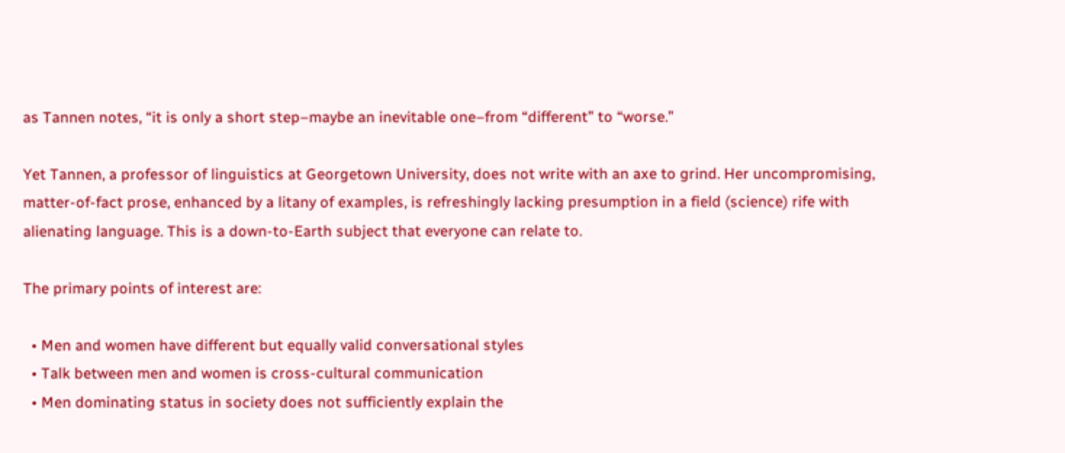as Tannen notes, “it is only a short step–maybe an inevitable one–from “different” to “worse.”

Yet Tannen, a professor of linguistics at Georgetown University, does not write with an axe to grind. Her uncompromising, matter-of-fact prose, enhanced by a litany of examples, is refreshingly lacking presumption in a field (science) rife with alienating language. This is a down-to-Earth subject that everyone can relate to.

The primary points of interest are:

  • Men and women have different but equally valid conversational styles
  • Talk between men and women is cross-cultural communication
  • Men dominating status in society does not sufficiently explain the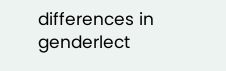differences in genderlect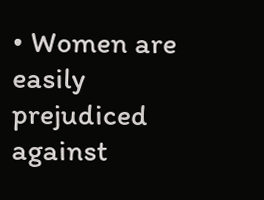• Women are easily prejudiced against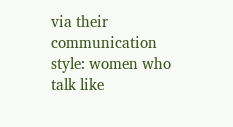via their communication style: women who talk like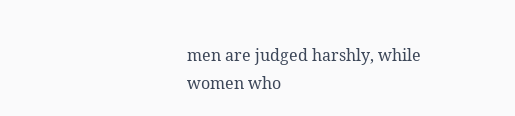men are judged harshly, while women who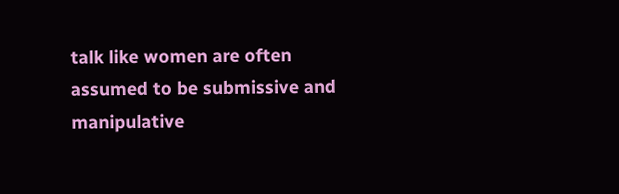talk like women are often assumed to be submissive and manipulative